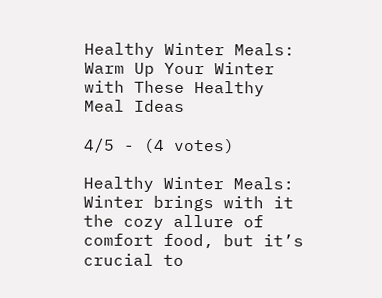Healthy Winter Meals: Warm Up Your Winter with These Healthy Meal Ideas

4/5 - (4 votes)

Healthy Winter Meals: Winter brings with it the cozy allure of comfort food, but it’s crucial to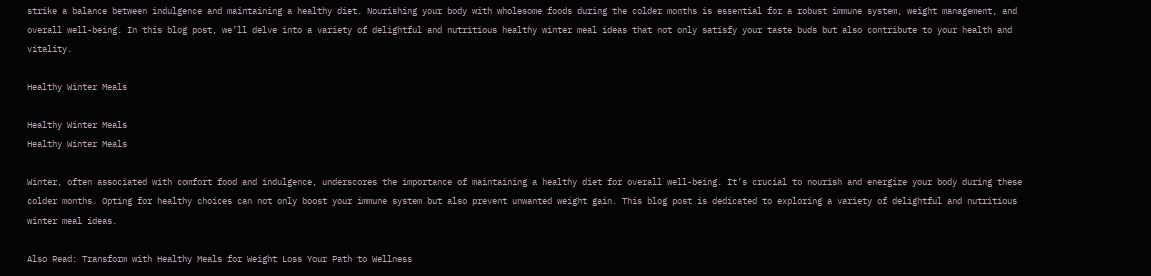strike a balance between indulgence and maintaining a healthy diet. Nourishing your body with wholesome foods during the colder months is essential for a robust immune system, weight management, and overall well-being. In this blog post, we’ll delve into a variety of delightful and nutritious healthy winter meal ideas that not only satisfy your taste buds but also contribute to your health and vitality.

Healthy Winter Meals

Healthy Winter Meals
Healthy Winter Meals

Winter, often associated with comfort food and indulgence, underscores the importance of maintaining a healthy diet for overall well-being. It’s crucial to nourish and energize your body during these colder months. Opting for healthy choices can not only boost your immune system but also prevent unwanted weight gain. This blog post is dedicated to exploring a variety of delightful and nutritious winter meal ideas.

Also Read: Transform with Healthy Meals for Weight Loss Your Path to Wellness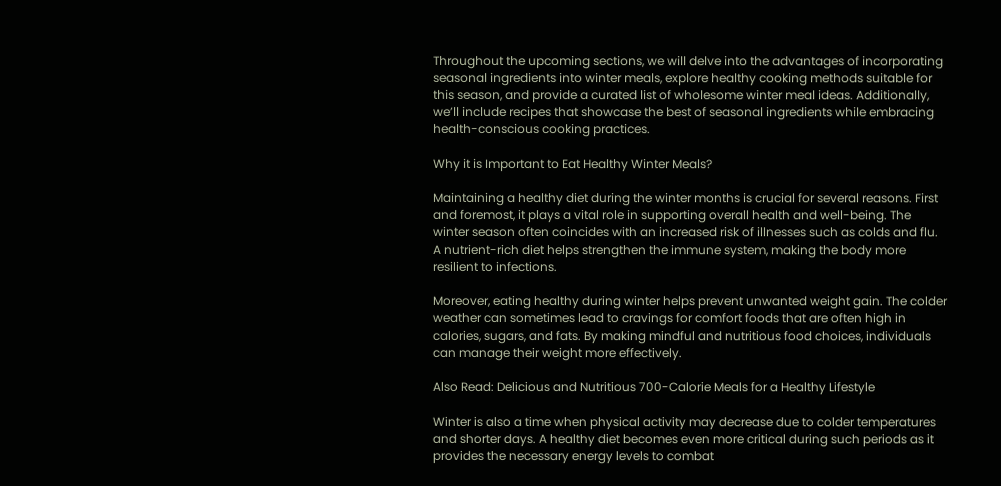Throughout the upcoming sections, we will delve into the advantages of incorporating seasonal ingredients into winter meals, explore healthy cooking methods suitable for this season, and provide a curated list of wholesome winter meal ideas. Additionally, we’ll include recipes that showcase the best of seasonal ingredients while embracing health-conscious cooking practices.

Why it is Important to Eat Healthy Winter Meals?

Maintaining a healthy diet during the winter months is crucial for several reasons. First and foremost, it plays a vital role in supporting overall health and well-being. The winter season often coincides with an increased risk of illnesses such as colds and flu. A nutrient-rich diet helps strengthen the immune system, making the body more resilient to infections.

Moreover, eating healthy during winter helps prevent unwanted weight gain. The colder weather can sometimes lead to cravings for comfort foods that are often high in calories, sugars, and fats. By making mindful and nutritious food choices, individuals can manage their weight more effectively.

Also Read: Delicious and Nutritious 700-Calorie Meals for a Healthy Lifestyle

Winter is also a time when physical activity may decrease due to colder temperatures and shorter days. A healthy diet becomes even more critical during such periods as it provides the necessary energy levels to combat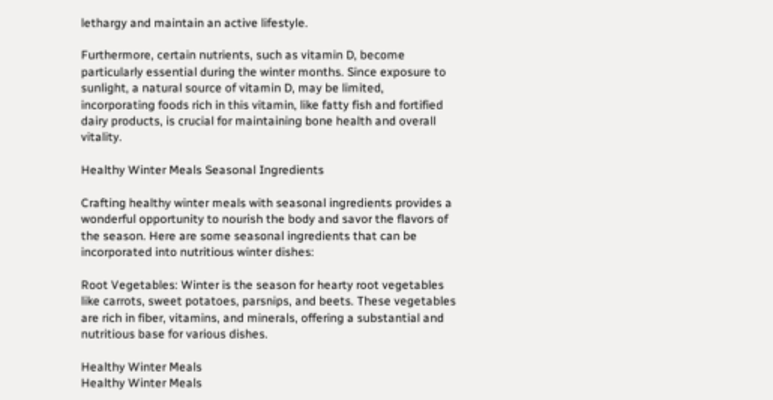lethargy and maintain an active lifestyle.

Furthermore, certain nutrients, such as vitamin D, become particularly essential during the winter months. Since exposure to sunlight, a natural source of vitamin D, may be limited, incorporating foods rich in this vitamin, like fatty fish and fortified dairy products, is crucial for maintaining bone health and overall vitality.

Healthy Winter Meals Seasonal Ingredients

Crafting healthy winter meals with seasonal ingredients provides a wonderful opportunity to nourish the body and savor the flavors of the season. Here are some seasonal ingredients that can be incorporated into nutritious winter dishes:

Root Vegetables: Winter is the season for hearty root vegetables like carrots, sweet potatoes, parsnips, and beets. These vegetables are rich in fiber, vitamins, and minerals, offering a substantial and nutritious base for various dishes.

Healthy Winter Meals
Healthy Winter Meals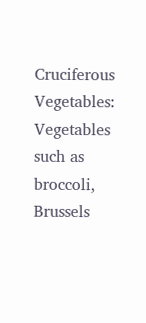Cruciferous Vegetables: Vegetables such as broccoli, Brussels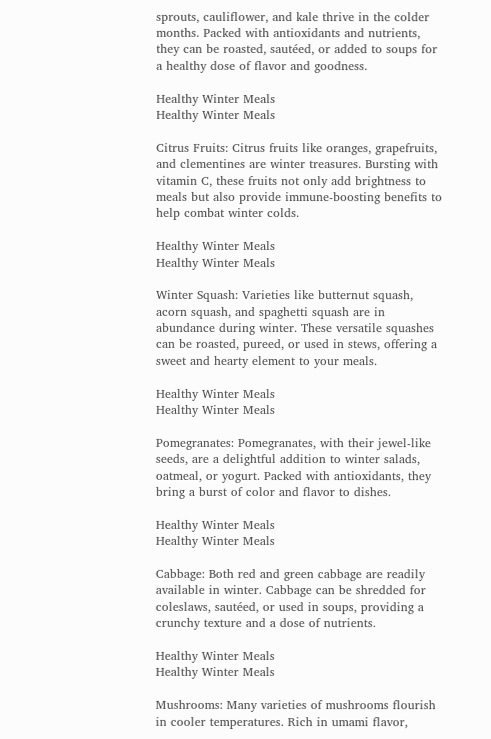sprouts, cauliflower, and kale thrive in the colder months. Packed with antioxidants and nutrients, they can be roasted, sautéed, or added to soups for a healthy dose of flavor and goodness.

Healthy Winter Meals
Healthy Winter Meals

Citrus Fruits: Citrus fruits like oranges, grapefruits, and clementines are winter treasures. Bursting with vitamin C, these fruits not only add brightness to meals but also provide immune-boosting benefits to help combat winter colds.

Healthy Winter Meals
Healthy Winter Meals

Winter Squash: Varieties like butternut squash, acorn squash, and spaghetti squash are in abundance during winter. These versatile squashes can be roasted, pureed, or used in stews, offering a sweet and hearty element to your meals.

Healthy Winter Meals
Healthy Winter Meals

Pomegranates: Pomegranates, with their jewel-like seeds, are a delightful addition to winter salads, oatmeal, or yogurt. Packed with antioxidants, they bring a burst of color and flavor to dishes.

Healthy Winter Meals
Healthy Winter Meals

Cabbage: Both red and green cabbage are readily available in winter. Cabbage can be shredded for coleslaws, sautéed, or used in soups, providing a crunchy texture and a dose of nutrients.

Healthy Winter Meals
Healthy Winter Meals

Mushrooms: Many varieties of mushrooms flourish in cooler temperatures. Rich in umami flavor,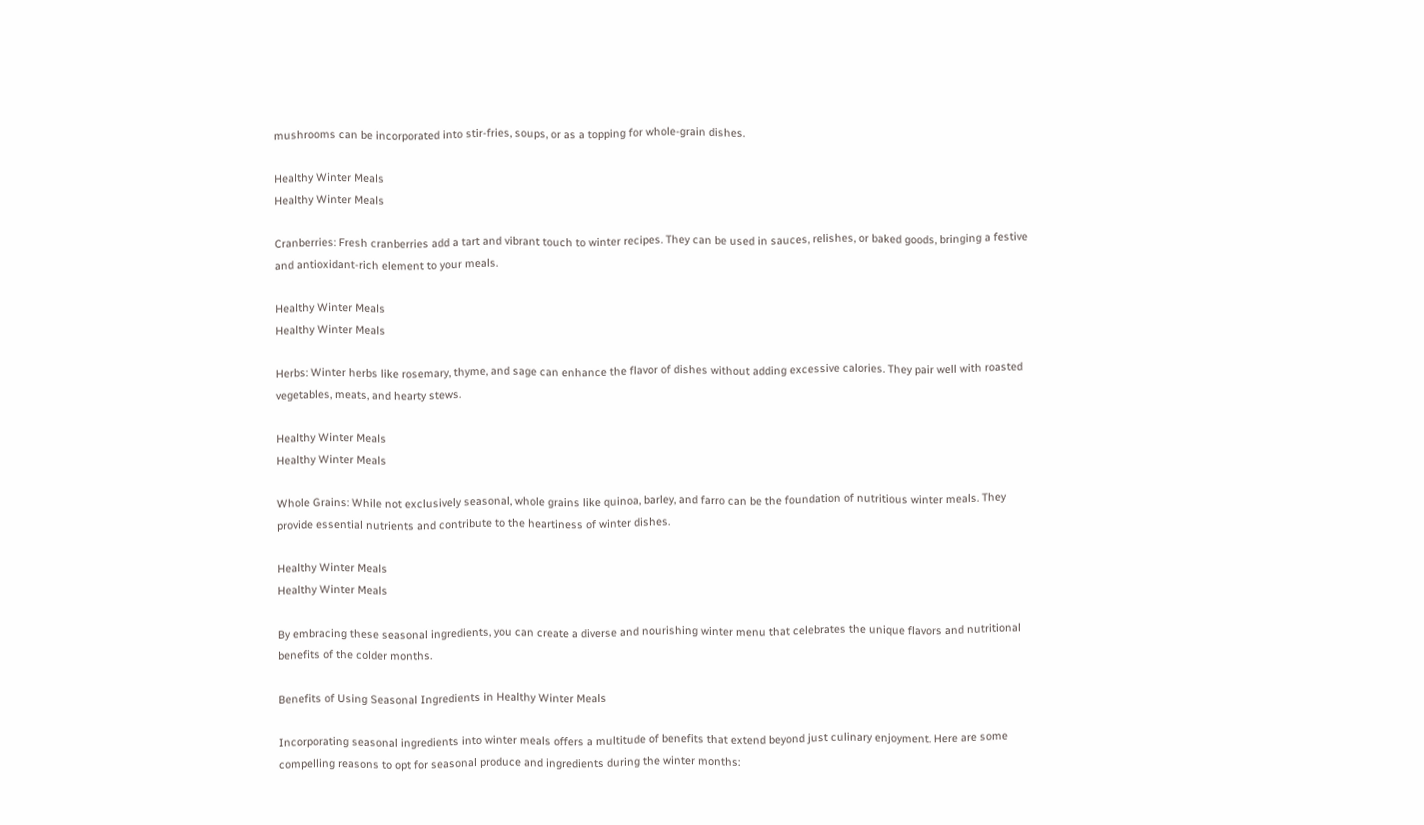mushrooms can be incorporated into stir-fries, soups, or as a topping for whole-grain dishes.

Healthy Winter Meals
Healthy Winter Meals

Cranberries: Fresh cranberries add a tart and vibrant touch to winter recipes. They can be used in sauces, relishes, or baked goods, bringing a festive and antioxidant-rich element to your meals.

Healthy Winter Meals
Healthy Winter Meals

Herbs: Winter herbs like rosemary, thyme, and sage can enhance the flavor of dishes without adding excessive calories. They pair well with roasted vegetables, meats, and hearty stews.

Healthy Winter Meals
Healthy Winter Meals

Whole Grains: While not exclusively seasonal, whole grains like quinoa, barley, and farro can be the foundation of nutritious winter meals. They provide essential nutrients and contribute to the heartiness of winter dishes.

Healthy Winter Meals
Healthy Winter Meals

By embracing these seasonal ingredients, you can create a diverse and nourishing winter menu that celebrates the unique flavors and nutritional benefits of the colder months.

Benefits of Using Seasonal Ingredients in Healthy Winter Meals

Incorporating seasonal ingredients into winter meals offers a multitude of benefits that extend beyond just culinary enjoyment. Here are some compelling reasons to opt for seasonal produce and ingredients during the winter months: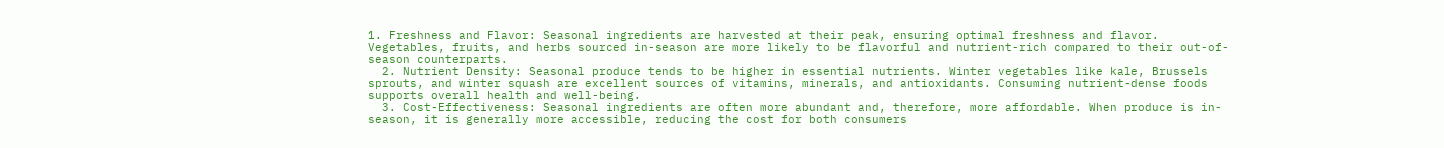1. Freshness and Flavor: Seasonal ingredients are harvested at their peak, ensuring optimal freshness and flavor. Vegetables, fruits, and herbs sourced in-season are more likely to be flavorful and nutrient-rich compared to their out-of-season counterparts.
  2. Nutrient Density: Seasonal produce tends to be higher in essential nutrients. Winter vegetables like kale, Brussels sprouts, and winter squash are excellent sources of vitamins, minerals, and antioxidants. Consuming nutrient-dense foods supports overall health and well-being.
  3. Cost-Effectiveness: Seasonal ingredients are often more abundant and, therefore, more affordable. When produce is in-season, it is generally more accessible, reducing the cost for both consumers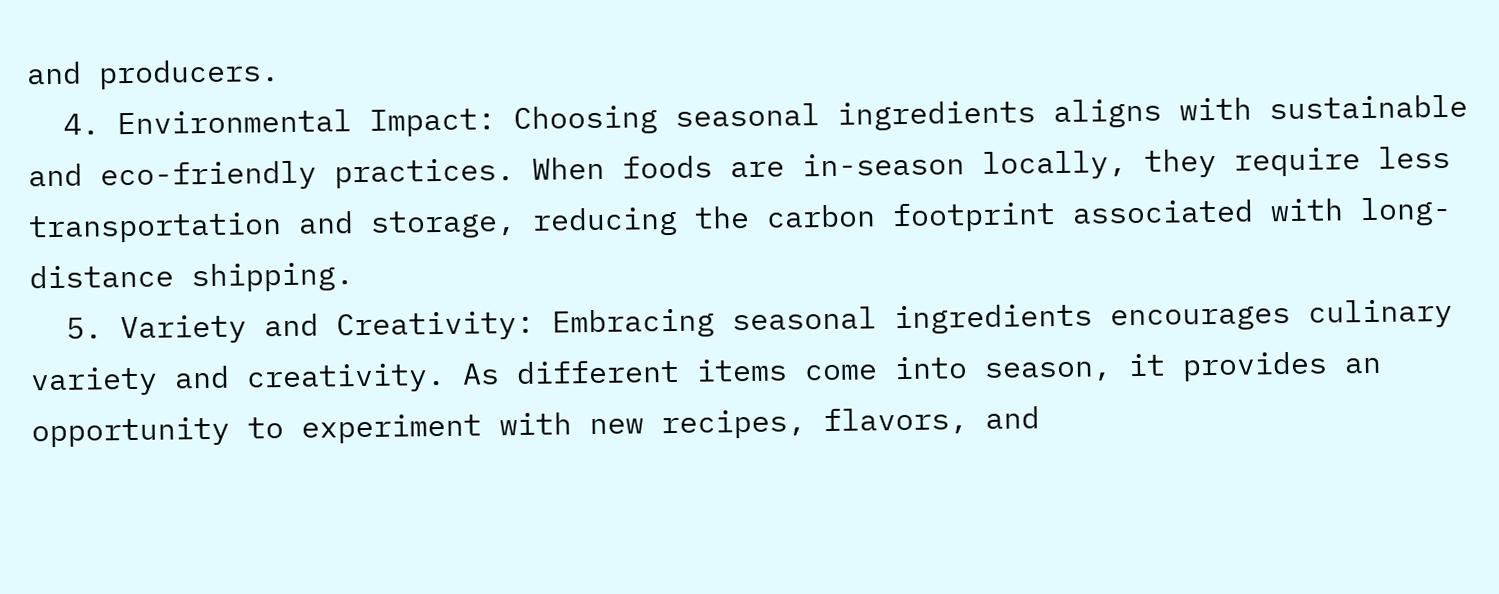and producers.
  4. Environmental Impact: Choosing seasonal ingredients aligns with sustainable and eco-friendly practices. When foods are in-season locally, they require less transportation and storage, reducing the carbon footprint associated with long-distance shipping.
  5. Variety and Creativity: Embracing seasonal ingredients encourages culinary variety and creativity. As different items come into season, it provides an opportunity to experiment with new recipes, flavors, and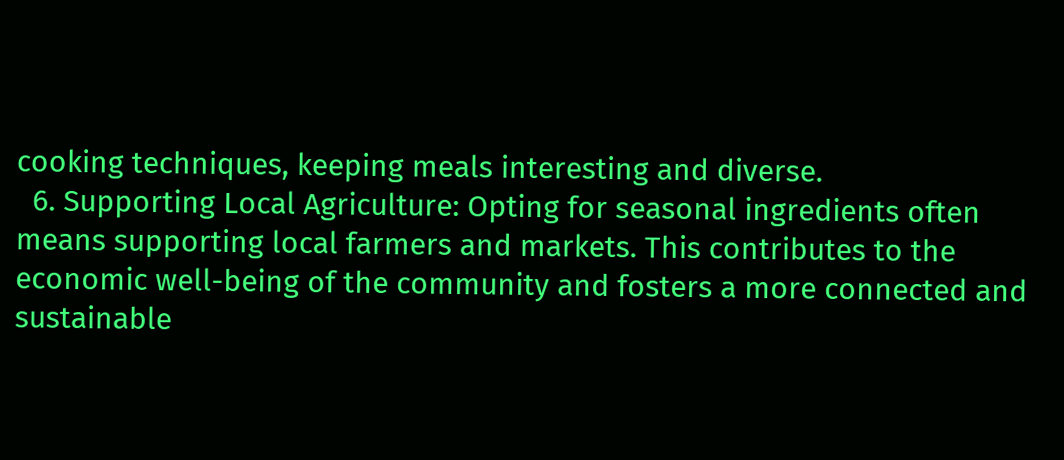cooking techniques, keeping meals interesting and diverse.
  6. Supporting Local Agriculture: Opting for seasonal ingredients often means supporting local farmers and markets. This contributes to the economic well-being of the community and fosters a more connected and sustainable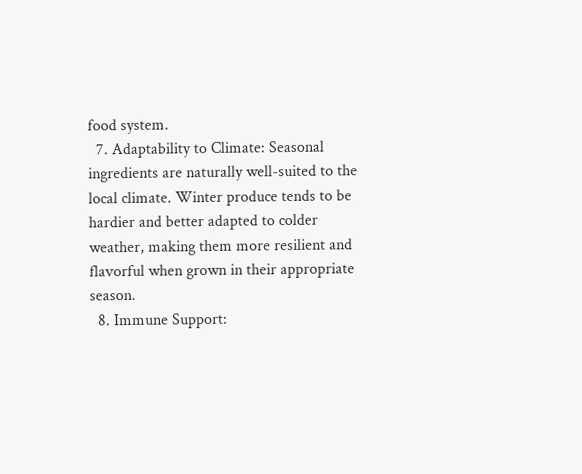food system.
  7. Adaptability to Climate: Seasonal ingredients are naturally well-suited to the local climate. Winter produce tends to be hardier and better adapted to colder weather, making them more resilient and flavorful when grown in their appropriate season.
  8. Immune Support: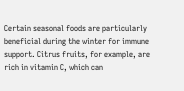Certain seasonal foods are particularly beneficial during the winter for immune support. Citrus fruits, for example, are rich in vitamin C, which can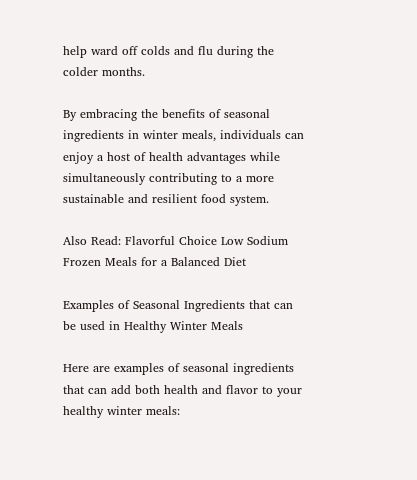help ward off colds and flu during the colder months.

By embracing the benefits of seasonal ingredients in winter meals, individuals can enjoy a host of health advantages while simultaneously contributing to a more sustainable and resilient food system.

Also Read: Flavorful Choice Low Sodium Frozen Meals for a Balanced Diet

Examples of Seasonal Ingredients that can be used in Healthy Winter Meals

Here are examples of seasonal ingredients that can add both health and flavor to your healthy winter meals: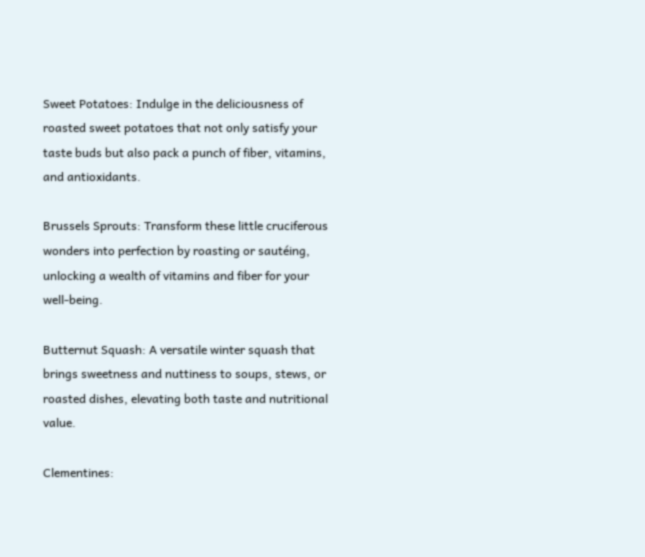Sweet Potatoes: Indulge in the deliciousness of roasted sweet potatoes that not only satisfy your taste buds but also pack a punch of fiber, vitamins, and antioxidants.

Brussels Sprouts: Transform these little cruciferous wonders into perfection by roasting or sautéing, unlocking a wealth of vitamins and fiber for your well-being.

Butternut Squash: A versatile winter squash that brings sweetness and nuttiness to soups, stews, or roasted dishes, elevating both taste and nutritional value.

Clementines: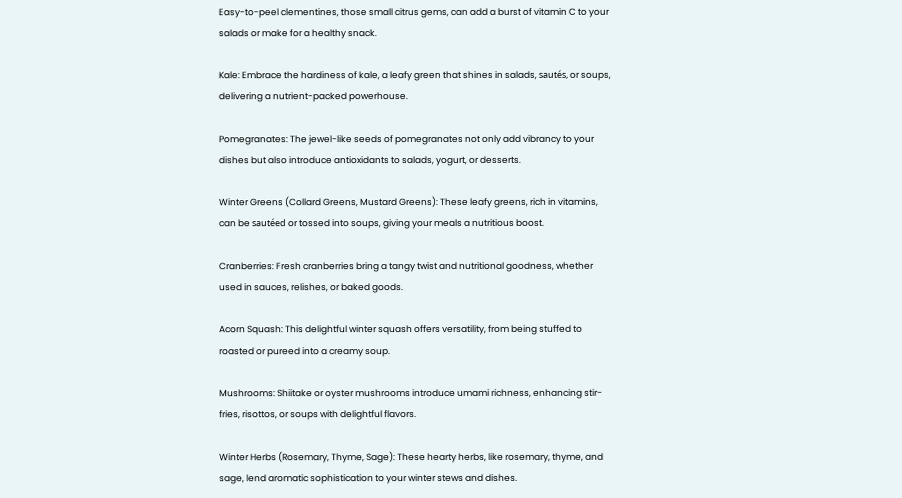Easy-to-peel clementines, those small citrus gems, can add a burst of vitamin C to your salads or make for a healthy snack.

Kale: Embrace the hardiness of kale, a leafy green that shines in salads, sautés, or soups, delivering a nutrient-packed powerhouse.

Pomegranates: The jewel-like seeds of pomegranates not only add vibrancy to your dishes but also introduce antioxidants to salads, yogurt, or desserts.

Winter Greens (Collard Greens, Mustard Greens): These leafy greens, rich in vitamins, can be sautéed or tossed into soups, giving your meals a nutritious boost.

Cranberries: Fresh cranberries bring a tangy twist and nutritional goodness, whether used in sauces, relishes, or baked goods.

Acorn Squash: This delightful winter squash offers versatility, from being stuffed to roasted or pureed into a creamy soup.

Mushrooms: Shiitake or oyster mushrooms introduce umami richness, enhancing stir-fries, risottos, or soups with delightful flavors.

Winter Herbs (Rosemary, Thyme, Sage): These hearty herbs, like rosemary, thyme, and sage, lend aromatic sophistication to your winter stews and dishes.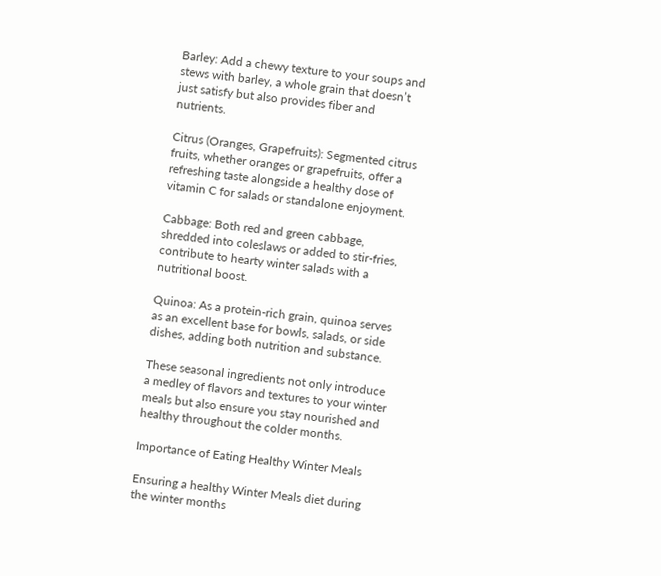Barley: Add a chewy texture to your soups and stews with barley, a whole grain that doesn’t just satisfy but also provides fiber and nutrients.

Citrus (Oranges, Grapefruits): Segmented citrus fruits, whether oranges or grapefruits, offer a refreshing taste alongside a healthy dose of vitamin C for salads or standalone enjoyment.

Cabbage: Both red and green cabbage, shredded into coleslaws or added to stir-fries, contribute to hearty winter salads with a nutritional boost.

Quinoa: As a protein-rich grain, quinoa serves as an excellent base for bowls, salads, or side dishes, adding both nutrition and substance.

These seasonal ingredients not only introduce a medley of flavors and textures to your winter meals but also ensure you stay nourished and healthy throughout the colder months.

Importance of Eating Healthy Winter Meals

Ensuring a healthy Winter Meals diet during the winter months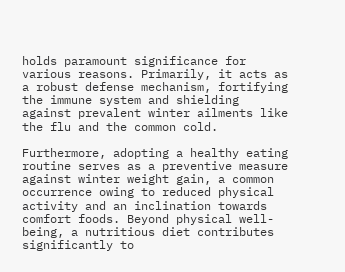holds paramount significance for various reasons. Primarily, it acts as a robust defense mechanism, fortifying the immune system and shielding against prevalent winter ailments like the flu and the common cold.

Furthermore, adopting a healthy eating routine serves as a preventive measure against winter weight gain, a common occurrence owing to reduced physical activity and an inclination towards comfort foods. Beyond physical well-being, a nutritious diet contributes significantly to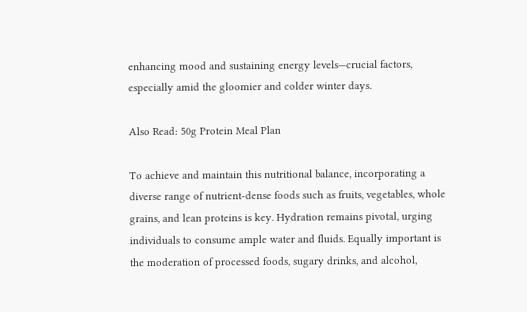enhancing mood and sustaining energy levels—crucial factors, especially amid the gloomier and colder winter days.

Also Read: 50g Protein Meal Plan

To achieve and maintain this nutritional balance, incorporating a diverse range of nutrient-dense foods such as fruits, vegetables, whole grains, and lean proteins is key. Hydration remains pivotal, urging individuals to consume ample water and fluids. Equally important is the moderation of processed foods, sugary drinks, and alcohol,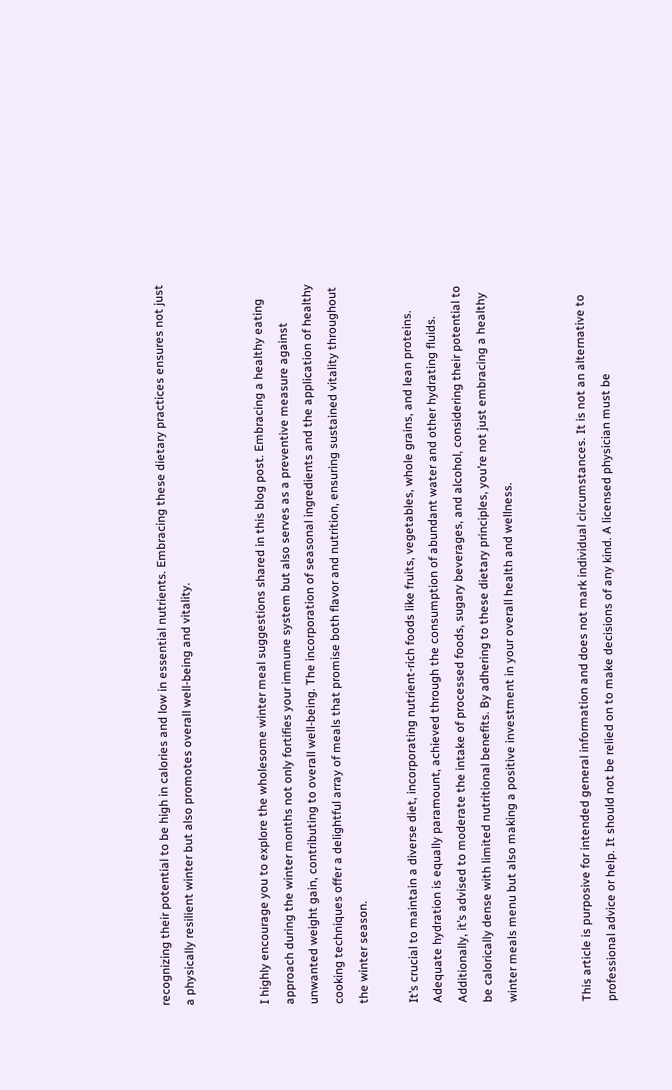recognizing their potential to be high in calories and low in essential nutrients. Embracing these dietary practices ensures not just a physically resilient winter but also promotes overall well-being and vitality.


I highly encourage you to explore the wholesome winter meal suggestions shared in this blog post. Embracing a healthy eating approach during the winter months not only fortifies your immune system but also serves as a preventive measure against unwanted weight gain, contributing to overall well-being. The incorporation of seasonal ingredients and the application of healthy cooking techniques offer a delightful array of meals that promise both flavor and nutrition, ensuring sustained vitality throughout the winter season.

It’s crucial to maintain a diverse diet, incorporating nutrient-rich foods like fruits, vegetables, whole grains, and lean proteins. Adequate hydration is equally paramount, achieved through the consumption of abundant water and other hydrating fluids. Additionally, it’s advised to moderate the intake of processed foods, sugary beverages, and alcohol, considering their potential to be calorically dense with limited nutritional benefits. By adhering to these dietary principles, you’re not just embracing a healthy winter meals menu but also making a positive investment in your overall health and wellness.


This article is purposive for intended general information and does not mark individual circumstances. It is not an alternative to professional advice or help. It should not be relied on to make decisions of any kind. A licensed physician must be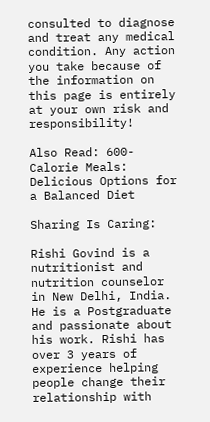consulted to diagnose and treat any medical condition. Any action you take because of the information on this page is entirely at your own risk and responsibility!

Also Read: 600-Calorie Meals: Delicious Options for a Balanced Diet

Sharing Is Caring:

Rishi Govind is a nutritionist and nutrition counselor in New Delhi, India. He is a Postgraduate and passionate about his work. Rishi has over 3 years of experience helping people change their relationship with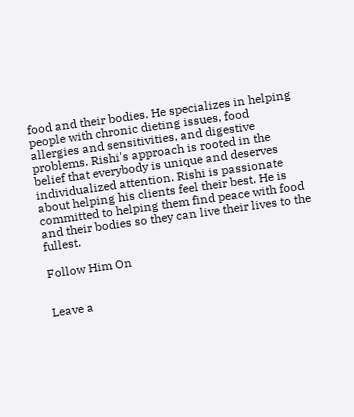food and their bodies. He specializes in helping people with chronic dieting issues, food allergies and sensitivities, and digestive problems. Rishi's approach is rooted in the belief that everybody is unique and deserves individualized attention. Rishi is passionate about helping his clients feel their best. He is committed to helping them find peace with food and their bodies so they can live their lives to the fullest.

Follow Him On


Leave a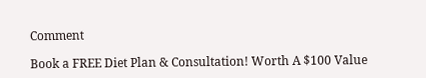Comment

Book a FREE Diet Plan & Consultation! Worth A $100 Value